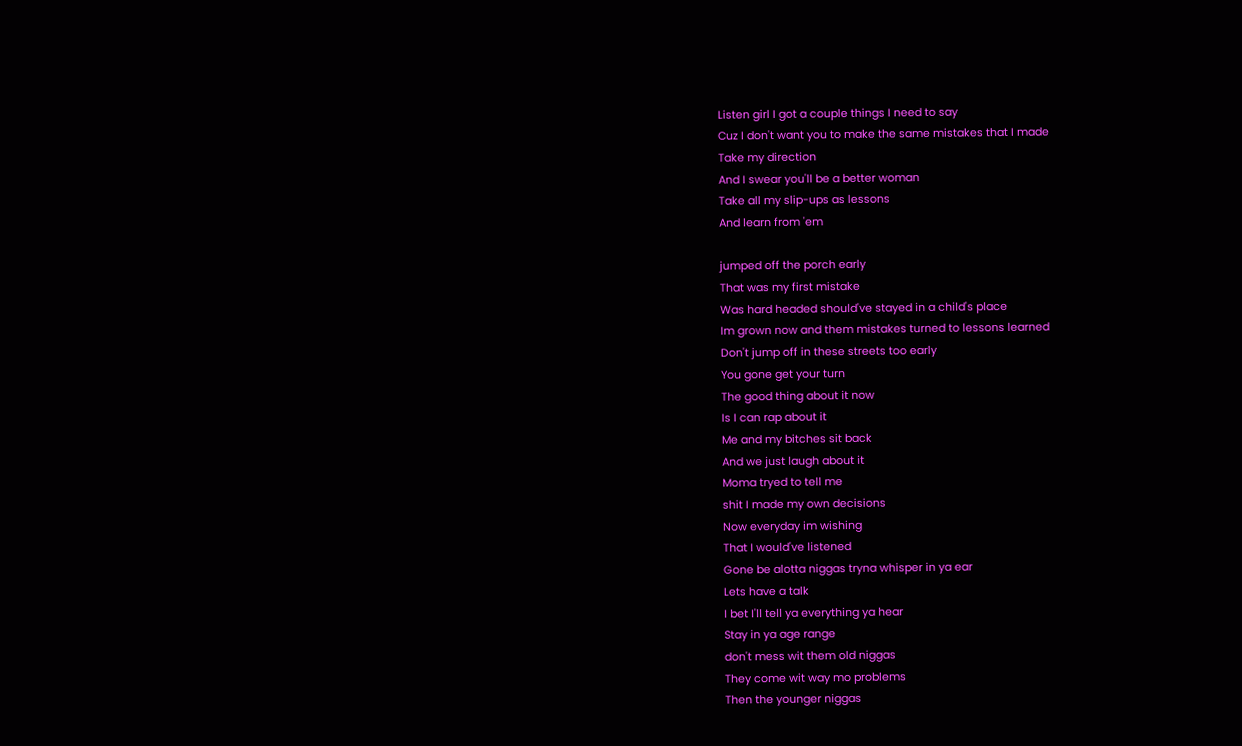Listen girl I got a couple things I need to say
Cuz I don't want you to make the same mistakes that I made
Take my direction
And I swear you'll be a better woman
Take all my slip-ups as lessons
And learn from 'em

jumped off the porch early
That was my first mistake
Was hard headed should've stayed in a child's place
Im grown now and them mistakes turned to lessons learned
Don't jump off in these streets too early
You gone get your turn
The good thing about it now
Is I can rap about it
Me and my bitches sit back
And we just laugh about it
Moma tryed to tell me
shit I made my own decisions
Now everyday im wishing
That I would've listened
Gone be alotta niggas tryna whisper in ya ear
Lets have a talk
I bet I'll tell ya everything ya hear
Stay in ya age range
don't mess wit them old niggas
They come wit way mo problems
Then the younger niggas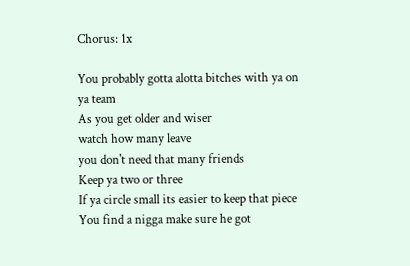Chorus: 1x

You probably gotta alotta bitches with ya on ya team
As you get older and wiser
watch how many leave
you don't need that many friends
Keep ya two or three
If ya circle small its easier to keep that piece
You find a nigga make sure he got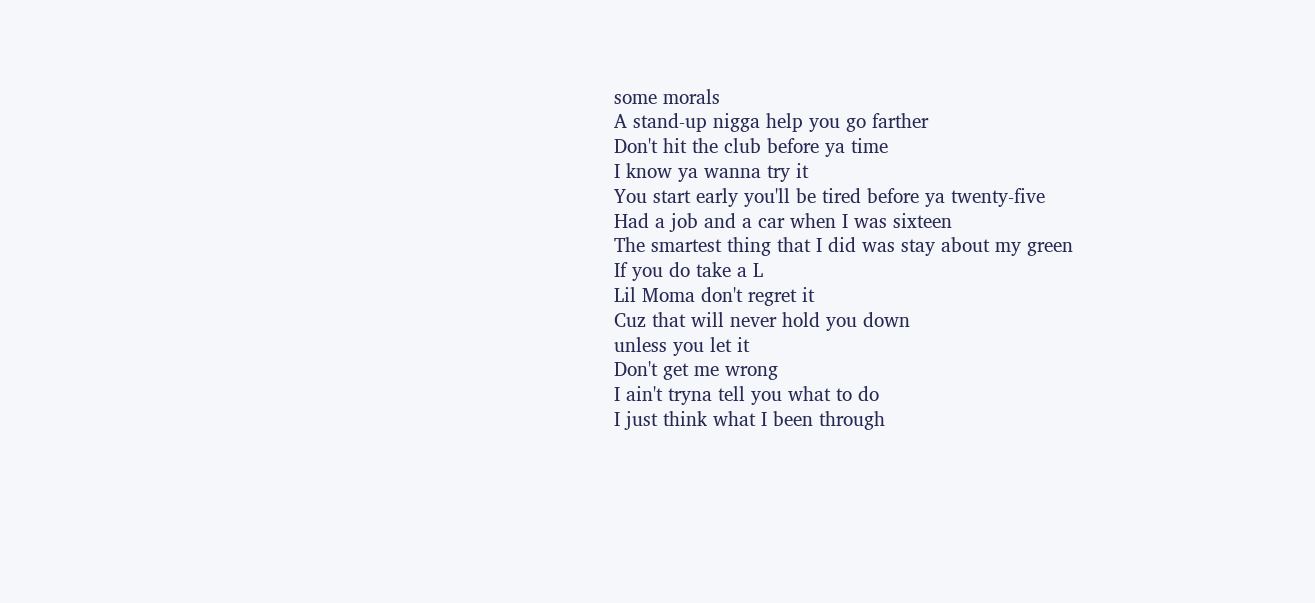some morals
A stand-up nigga help you go farther
Don't hit the club before ya time
I know ya wanna try it
You start early you'll be tired before ya twenty-five
Had a job and a car when I was sixteen
The smartest thing that I did was stay about my green
If you do take a L
Lil Moma don't regret it
Cuz that will never hold you down
unless you let it
Don't get me wrong
I ain't tryna tell you what to do
I just think what I been through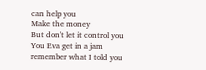can help you
Make the money
But don't let it control you
You Eva get in a jam
remember what I told you